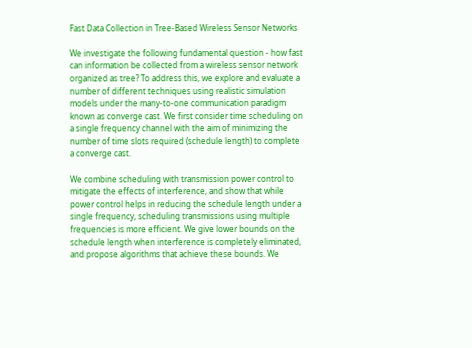Fast Data Collection in Tree-Based Wireless Sensor Networks

We investigate the following fundamental question - how fast can information be collected from a wireless sensor network organized as tree? To address this, we explore and evaluate a number of different techniques using realistic simulation models under the many-to-one communication paradigm known as converge cast. We first consider time scheduling on a single frequency channel with the aim of minimizing the number of time slots required (schedule length) to complete a converge cast.

We combine scheduling with transmission power control to mitigate the effects of interference, and show that while power control helps in reducing the schedule length under a single frequency, scheduling transmissions using multiple frequencies is more efficient. We give lower bounds on the schedule length when interference is completely eliminated, and propose algorithms that achieve these bounds. We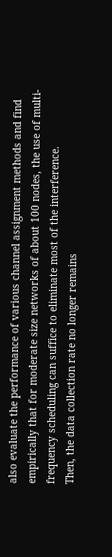also evaluate the performance of various channel assignment methods and find empirically that for moderate size networks of about 100 nodes, the use of multi-frequency scheduling can suffice to eliminate most of the interference.
Then, the data collection rate no longer remains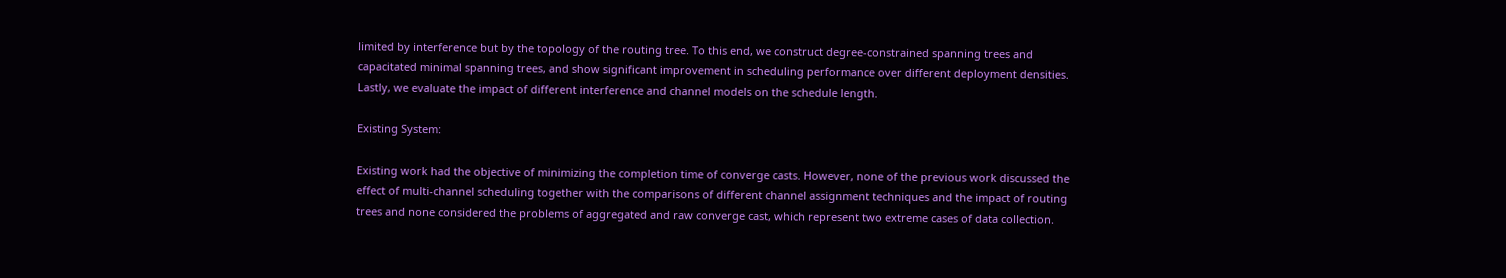limited by interference but by the topology of the routing tree. To this end, we construct degree-constrained spanning trees and capacitated minimal spanning trees, and show significant improvement in scheduling performance over different deployment densities. Lastly, we evaluate the impact of different interference and channel models on the schedule length.

Existing System:

Existing work had the objective of minimizing the completion time of converge casts. However, none of the previous work discussed the effect of multi-channel scheduling together with the comparisons of different channel assignment techniques and the impact of routing trees and none considered the problems of aggregated and raw converge cast, which represent two extreme cases of data collection.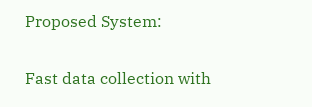Proposed System:

Fast data collection with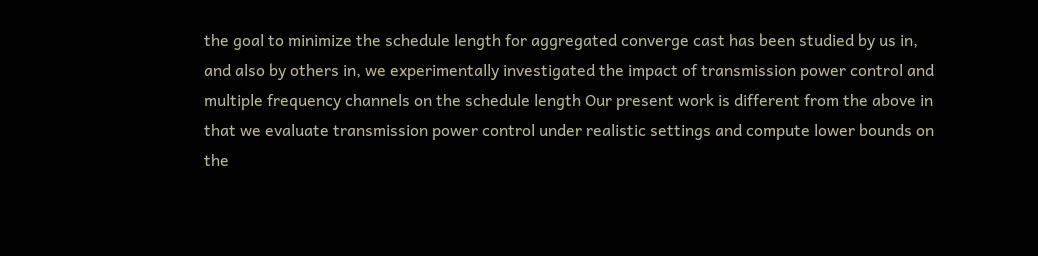the goal to minimize the schedule length for aggregated converge cast has been studied by us in, and also by others in, we experimentally investigated the impact of transmission power control and multiple frequency channels on the schedule length Our present work is different from the above in that we evaluate transmission power control under realistic settings and compute lower bounds on the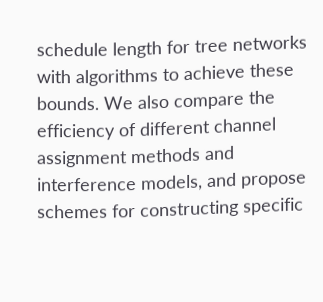schedule length for tree networks with algorithms to achieve these bounds. We also compare the efficiency of different channel assignment methods and interference models, and propose schemes for constructing specific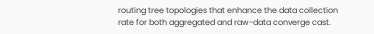routing tree topologies that enhance the data collection rate for both aggregated and raw-data converge cast.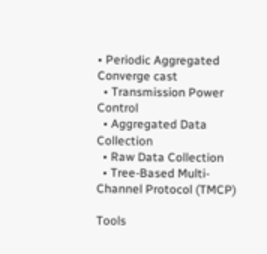• Periodic Aggregated Converge cast
  • Transmission Power Control
  • Aggregated Data Collection
  • Raw Data Collection
  • Tree-Based Multi-Channel Protocol (TMCP)

Tools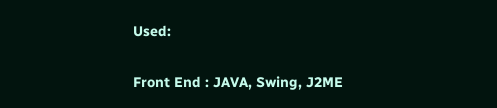Used:

Front End : JAVA, Swing, J2ME